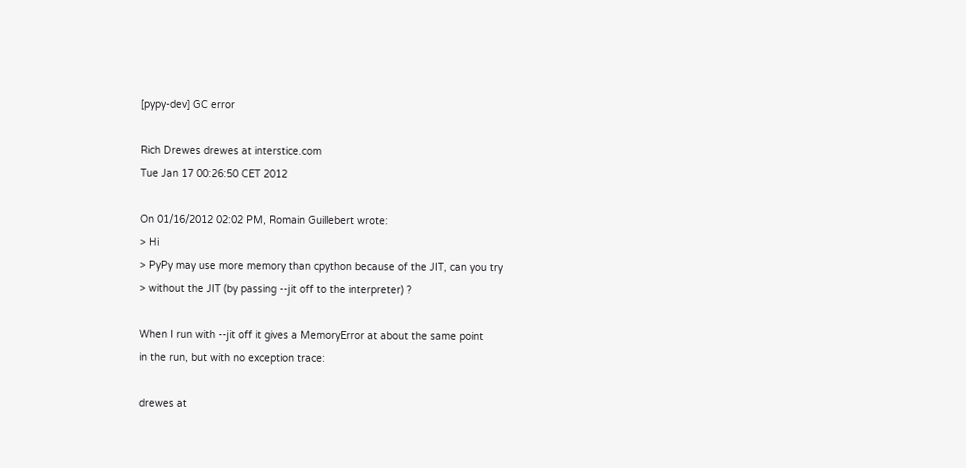[pypy-dev] GC error

Rich Drewes drewes at interstice.com
Tue Jan 17 00:26:50 CET 2012

On 01/16/2012 02:02 PM, Romain Guillebert wrote:
> Hi
> PyPy may use more memory than cpython because of the JIT, can you try
> without the JIT (by passing --jit off to the interpreter) ?

When I run with --jit off it gives a MemoryError at about the same point
in the run, but with no exception trace:

drewes at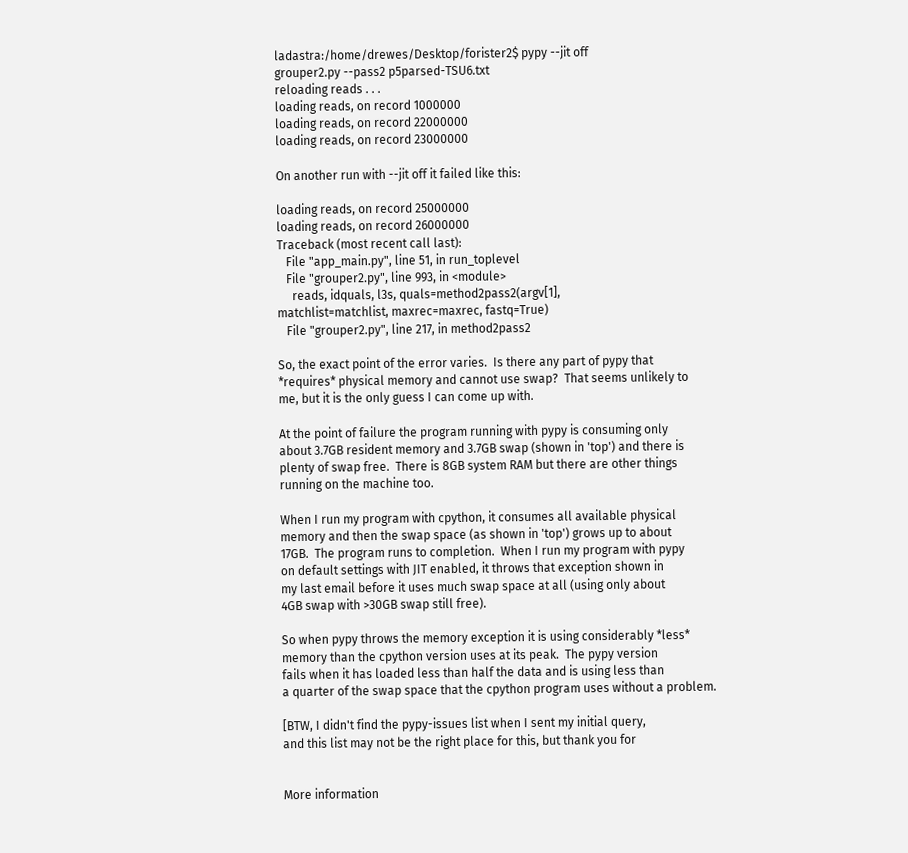ladastra:/home/drewes/Desktop/forister2$ pypy --jit off
grouper2.py --pass2 p5parsed-TSU6.txt
reloading reads . . .
loading reads, on record 1000000
loading reads, on record 22000000
loading reads, on record 23000000

On another run with --jit off it failed like this:

loading reads, on record 25000000
loading reads, on record 26000000
Traceback (most recent call last):
   File "app_main.py", line 51, in run_toplevel
   File "grouper2.py", line 993, in <module>
     reads, idquals, l3s, quals=method2pass2(argv[1],
matchlist=matchlist, maxrec=maxrec, fastq=True)
   File "grouper2.py", line 217, in method2pass2

So, the exact point of the error varies.  Is there any part of pypy that
*requires* physical memory and cannot use swap?  That seems unlikely to
me, but it is the only guess I can come up with.

At the point of failure the program running with pypy is consuming only
about 3.7GB resident memory and 3.7GB swap (shown in 'top') and there is
plenty of swap free.  There is 8GB system RAM but there are other things
running on the machine too.

When I run my program with cpython, it consumes all available physical
memory and then the swap space (as shown in 'top') grows up to about
17GB.  The program runs to completion.  When I run my program with pypy
on default settings with JIT enabled, it throws that exception shown in
my last email before it uses much swap space at all (using only about
4GB swap with >30GB swap still free).

So when pypy throws the memory exception it is using considerably *less*
memory than the cpython version uses at its peak.  The pypy version
fails when it has loaded less than half the data and is using less than
a quarter of the swap space that the cpython program uses without a problem.

[BTW, I didn't find the pypy-issues list when I sent my initial query,
and this list may not be the right place for this, but thank you for


More information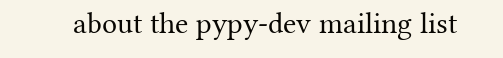about the pypy-dev mailing list